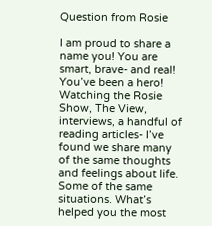Question from Rosie

I am proud to share a name you! You are smart, brave- and real! You’ve been a hero! Watching the Rosie Show, The View, interviews, a handful of reading articles- I’ve found we share many of the same thoughts and feelings about life. Some of the same situations. What’s helped you the most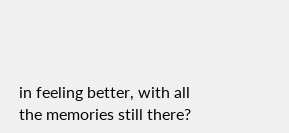in feeling better, with all the memories still there?